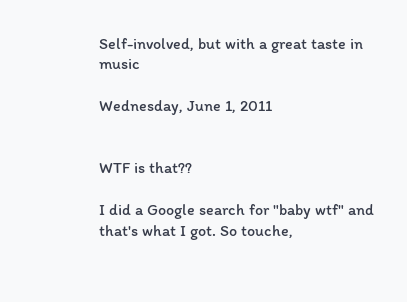Self-involved, but with a great taste in music

Wednesday, June 1, 2011


WTF is that??

I did a Google search for "baby wtf" and that's what I got. So touche,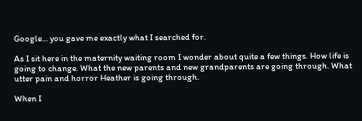Google... you gave me exactly what I searched for.

As I sit here in the maternity waiting room I wonder about quite a few things. How life is going to change. What the new parents and new grandparents are going through. What utter pain and horror Heather is going through.

When I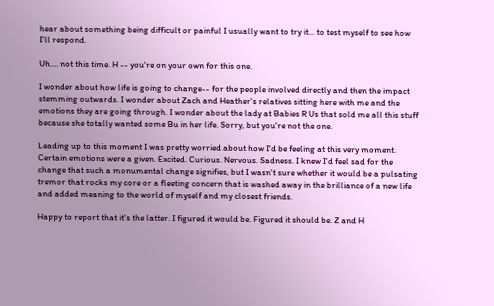hear about something being difficult or painful I usually want to try it... to test myself to see how I'll respond.

Uh.... not this time. H -- you're on your own for this one.

I wonder about how life is going to change-- for the people involved directly and then the impact stemming outwards. I wonder about Zach and Heather's relatives sitting here with me and the emotions they are going through. I wonder about the lady at Babies R Us that sold me all this stuff because she totally wanted some Bu in her life. Sorry, but you're not the one.

Leading up to this moment I was pretty worried about how I'd be feeling at this very moment. Certain emotions were a given. Excited. Curious. Nervous. Sadness. I knew I'd feel sad for the change that such a monumental change signifies, but I wasn't sure whether it would be a pulsating tremor that rocks my core or a fleeting concern that is washed away in the brilliance of a new life and added meaning to the world of myself and my closest friends.

Happy to report that it's the latter. I figured it would be. Figured it should be. Z and H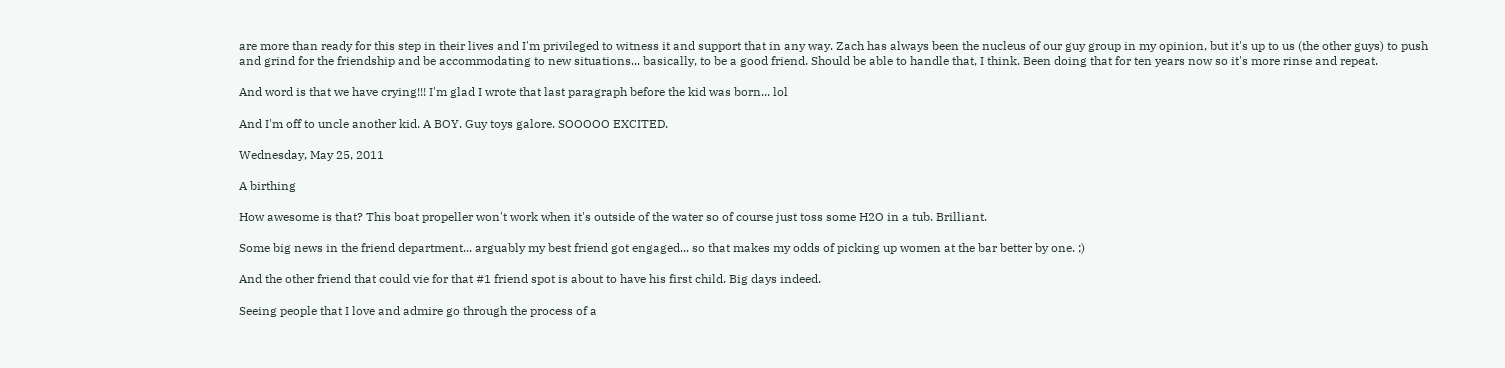are more than ready for this step in their lives and I'm privileged to witness it and support that in any way. Zach has always been the nucleus of our guy group in my opinion, but it's up to us (the other guys) to push and grind for the friendship and be accommodating to new situations... basically, to be a good friend. Should be able to handle that, I think. Been doing that for ten years now so it's more rinse and repeat.

And word is that we have crying!!! I'm glad I wrote that last paragraph before the kid was born... lol

And I'm off to uncle another kid. A BOY. Guy toys galore. SOOOOO EXCITED.

Wednesday, May 25, 2011

A birthing

How awesome is that? This boat propeller won't work when it's outside of the water so of course just toss some H2O in a tub. Brilliant.

Some big news in the friend department... arguably my best friend got engaged... so that makes my odds of picking up women at the bar better by one. ;)

And the other friend that could vie for that #1 friend spot is about to have his first child. Big days indeed.

Seeing people that I love and admire go through the process of a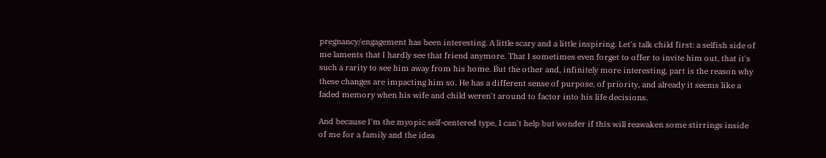pregnancy/engagement has been interesting. A little scary and a little inspiring. Let's talk child first: a selfish side of me laments that I hardly see that friend anymore. That I sometimes even forget to offer to invite him out, that it's such a rarity to see him away from his home. But the other and, infinitely more interesting, part is the reason why these changes are impacting him so. He has a different sense of purpose, of priority, and already it seems like a faded memory when his wife and child weren't around to factor into his life decisions.

And because I'm the myopic self-centered type, I can't help but wonder if this will reawaken some stirrings inside of me for a family and the idea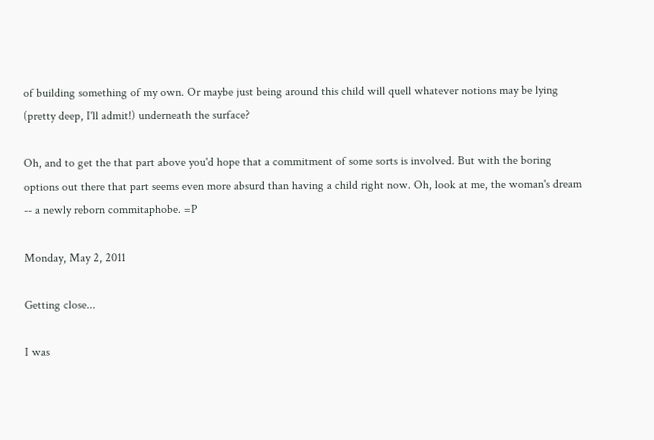of building something of my own. Or maybe just being around this child will quell whatever notions may be lying (pretty deep, I'll admit!) underneath the surface?

Oh, and to get the that part above you'd hope that a commitment of some sorts is involved. But with the boring options out there that part seems even more absurd than having a child right now. Oh, look at me, the woman's dream -- a newly reborn commitaphobe. =P

Monday, May 2, 2011

Getting close...

I was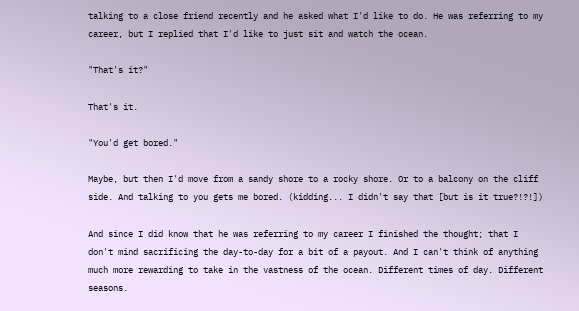talking to a close friend recently and he asked what I'd like to do. He was referring to my career, but I replied that I'd like to just sit and watch the ocean.

"That's it?"

That's it.

"You'd get bored."

Maybe, but then I'd move from a sandy shore to a rocky shore. Or to a balcony on the cliff side. And talking to you gets me bored. (kidding... I didn't say that [but is it true?!?!])

And since I did know that he was referring to my career I finished the thought; that I don't mind sacrificing the day-to-day for a bit of a payout. And I can't think of anything much more rewarding to take in the vastness of the ocean. Different times of day. Different seasons.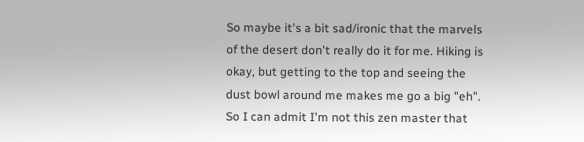So maybe it's a bit sad/ironic that the marvels of the desert don't really do it for me. Hiking is okay, but getting to the top and seeing the dust bowl around me makes me go a big "eh". So I can admit I'm not this zen master that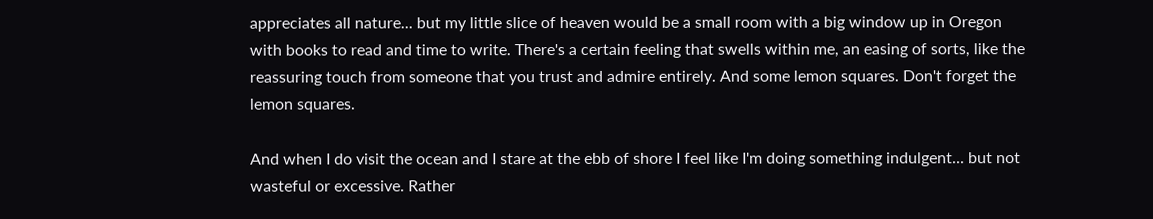appreciates all nature... but my little slice of heaven would be a small room with a big window up in Oregon with books to read and time to write. There's a certain feeling that swells within me, an easing of sorts, like the reassuring touch from someone that you trust and admire entirely. And some lemon squares. Don't forget the lemon squares.

And when I do visit the ocean and I stare at the ebb of shore I feel like I'm doing something indulgent... but not wasteful or excessive. Rather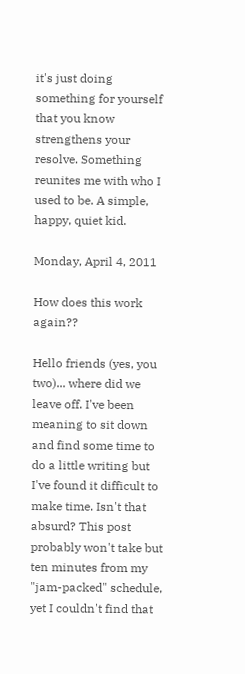it's just doing something for yourself that you know strengthens your resolve. Something reunites me with who I used to be. A simple, happy, quiet kid.

Monday, April 4, 2011

How does this work again??

Hello friends (yes, you two)... where did we leave off. I've been meaning to sit down and find some time to do a little writing but I've found it difficult to make time. Isn't that absurd? This post probably won't take but ten minutes from my "jam-packed" schedule, yet I couldn't find that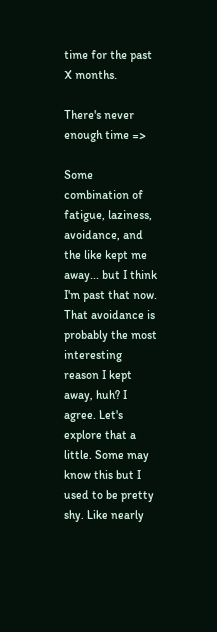time for the past X months.

There's never enough time =>

Some combination of fatigue, laziness, avoidance, and the like kept me away... but I think I'm past that now. That avoidance is probably the most interesting reason I kept away, huh? I agree. Let's explore that a little. Some may know this but I used to be pretty shy. Like nearly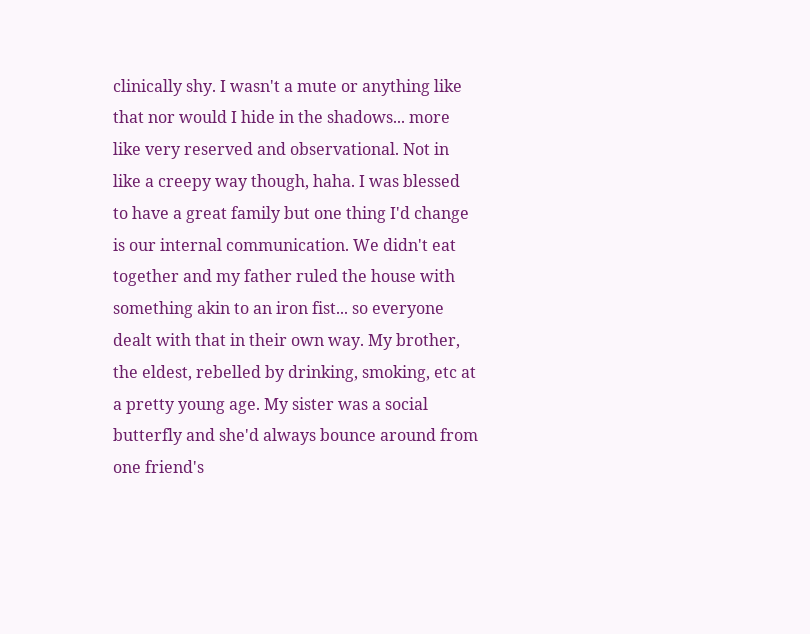clinically shy. I wasn't a mute or anything like that nor would I hide in the shadows... more like very reserved and observational. Not in like a creepy way though, haha. I was blessed to have a great family but one thing I'd change is our internal communication. We didn't eat together and my father ruled the house with something akin to an iron fist... so everyone dealt with that in their own way. My brother, the eldest, rebelled by drinking, smoking, etc at a pretty young age. My sister was a social butterfly and she'd always bounce around from one friend's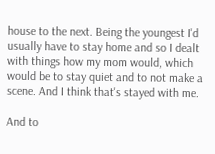house to the next. Being the youngest I'd usually have to stay home and so I dealt with things how my mom would, which would be to stay quiet and to not make a scene. And I think that's stayed with me.

And to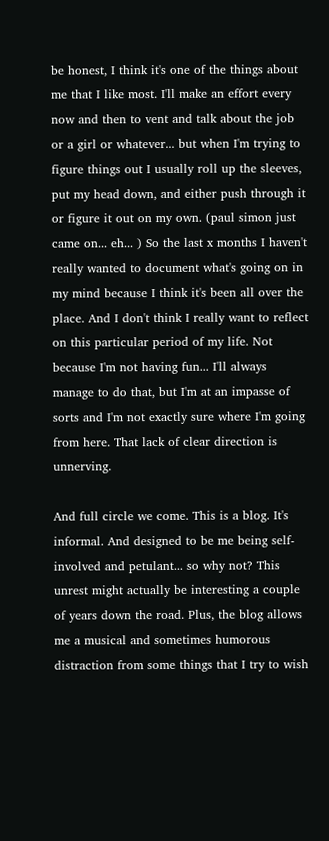be honest, I think it's one of the things about me that I like most. I'll make an effort every now and then to vent and talk about the job or a girl or whatever... but when I'm trying to figure things out I usually roll up the sleeves, put my head down, and either push through it or figure it out on my own. (paul simon just came on... eh... ) So the last x months I haven't really wanted to document what's going on in my mind because I think it's been all over the place. And I don't think I really want to reflect on this particular period of my life. Not because I'm not having fun... I'll always manage to do that, but I'm at an impasse of sorts and I'm not exactly sure where I'm going from here. That lack of clear direction is unnerving.

And full circle we come. This is a blog. It's informal. And designed to be me being self-involved and petulant... so why not? This unrest might actually be interesting a couple of years down the road. Plus, the blog allows me a musical and sometimes humorous distraction from some things that I try to wish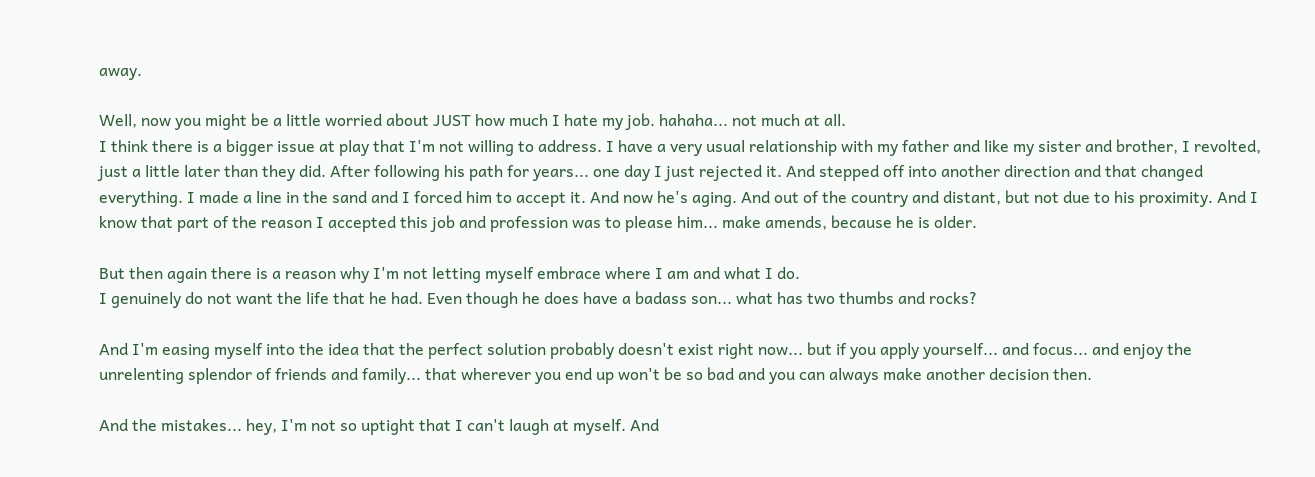away.

Well, now you might be a little worried about JUST how much I hate my job. hahaha... not much at all.
I think there is a bigger issue at play that I'm not willing to address. I have a very usual relationship with my father and like my sister and brother, I revolted, just a little later than they did. After following his path for years... one day I just rejected it. And stepped off into another direction and that changed everything. I made a line in the sand and I forced him to accept it. And now he's aging. And out of the country and distant, but not due to his proximity. And I know that part of the reason I accepted this job and profession was to please him... make amends, because he is older.

But then again there is a reason why I'm not letting myself embrace where I am and what I do.
I genuinely do not want the life that he had. Even though he does have a badass son... what has two thumbs and rocks?

And I'm easing myself into the idea that the perfect solution probably doesn't exist right now... but if you apply yourself... and focus... and enjoy the unrelenting splendor of friends and family... that wherever you end up won't be so bad and you can always make another decision then.

And the mistakes... hey, I'm not so uptight that I can't laugh at myself. And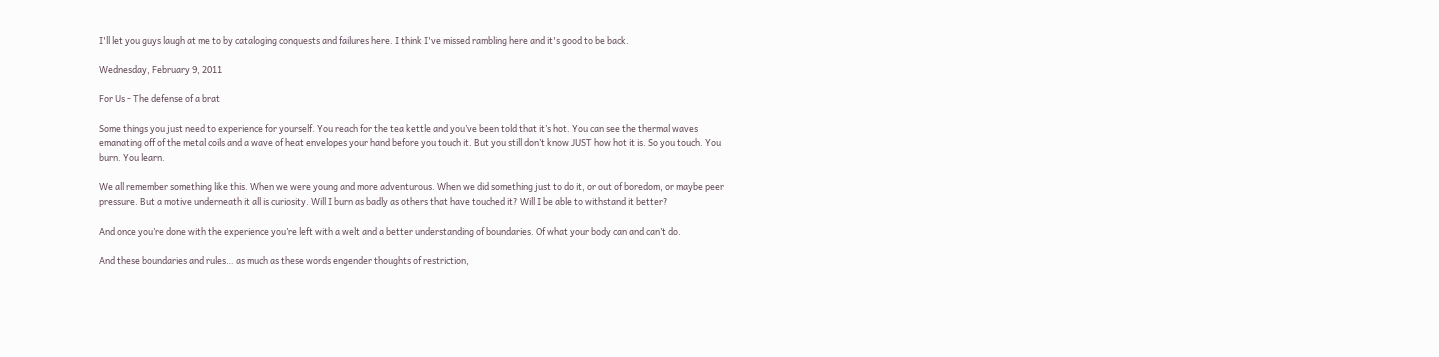I'll let you guys laugh at me to by cataloging conquests and failures here. I think I've missed rambling here and it's good to be back.

Wednesday, February 9, 2011

For Us - The defense of a brat

Some things you just need to experience for yourself. You reach for the tea kettle and you’ve been told that it’s hot. You can see the thermal waves emanating off of the metal coils and a wave of heat envelopes your hand before you touch it. But you still don’t know JUST how hot it is. So you touch. You burn. You learn.

We all remember something like this. When we were young and more adventurous. When we did something just to do it, or out of boredom, or maybe peer pressure. But a motive underneath it all is curiosity. Will I burn as badly as others that have touched it? Will I be able to withstand it better?

And once you’re done with the experience you’re left with a welt and a better understanding of boundaries. Of what your body can and can’t do.

And these boundaries and rules… as much as these words engender thoughts of restriction,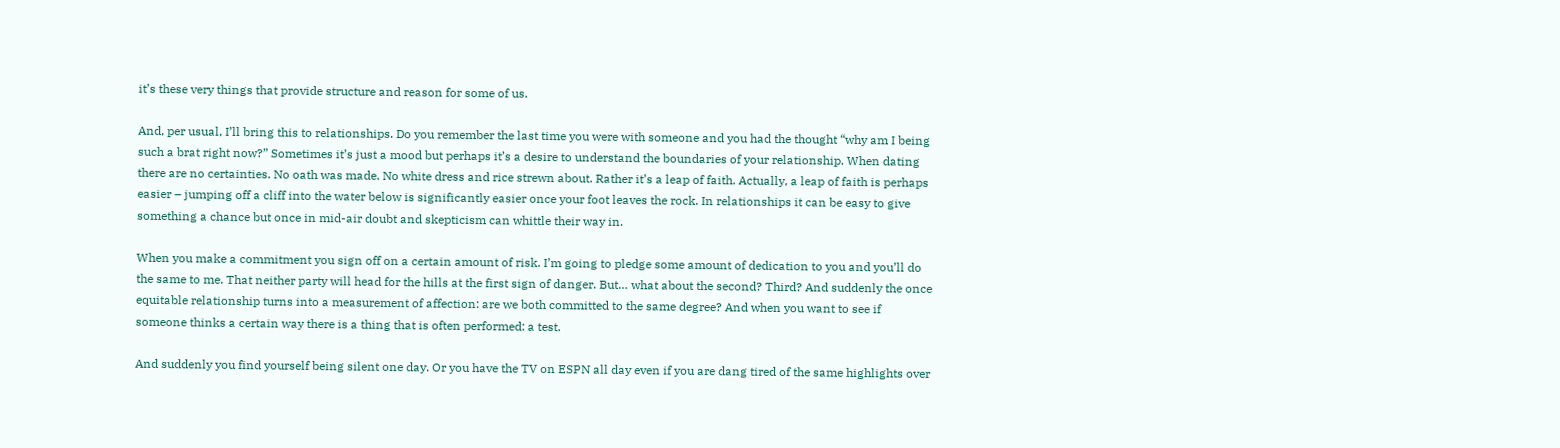it’s these very things that provide structure and reason for some of us.

And, per usual, I’ll bring this to relationships. Do you remember the last time you were with someone and you had the thought “why am I being such a brat right now?” Sometimes it’s just a mood but perhaps it’s a desire to understand the boundaries of your relationship. When dating there are no certainties. No oath was made. No white dress and rice strewn about. Rather it’s a leap of faith. Actually, a leap of faith is perhaps easier – jumping off a cliff into the water below is significantly easier once your foot leaves the rock. In relationships it can be easy to give something a chance but once in mid-air doubt and skepticism can whittle their way in.

When you make a commitment you sign off on a certain amount of risk. I’m going to pledge some amount of dedication to you and you’ll do the same to me. That neither party will head for the hills at the first sign of danger. But… what about the second? Third? And suddenly the once equitable relationship turns into a measurement of affection: are we both committed to the same degree? And when you want to see if someone thinks a certain way there is a thing that is often performed: a test.

And suddenly you find yourself being silent one day. Or you have the TV on ESPN all day even if you are dang tired of the same highlights over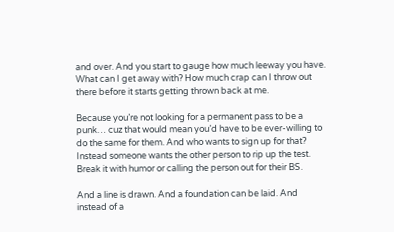and over. And you start to gauge how much leeway you have. What can I get away with? How much crap can I throw out there before it starts getting thrown back at me.

Because you’re not looking for a permanent pass to be a punk… cuz that would mean you’d have to be ever-willing to do the same for them. And who wants to sign up for that? Instead someone wants the other person to rip up the test. Break it with humor or calling the person out for their BS.

And a line is drawn. And a foundation can be laid. And instead of a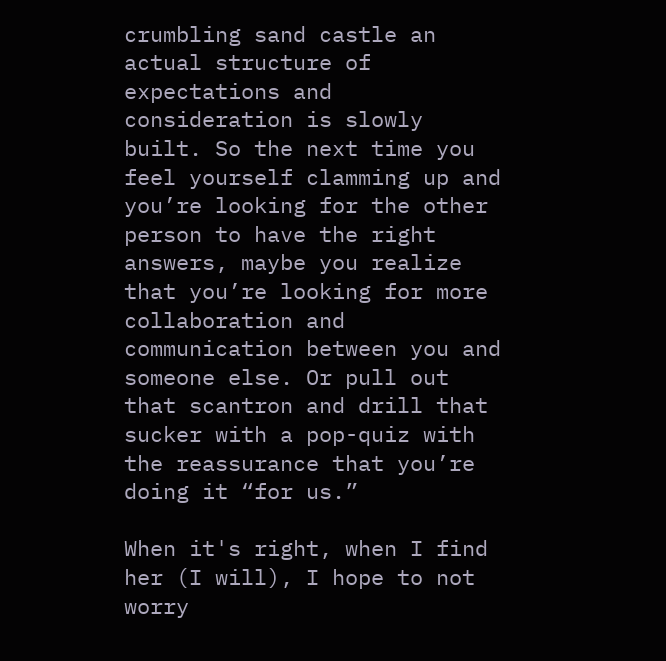crumbling sand castle an actual structure of expectations and consideration is slowly built. So the next time you feel yourself clamming up and you’re looking for the other person to have the right answers, maybe you realize that you’re looking for more collaboration and communication between you and someone else. Or pull out that scantron and drill that sucker with a pop-quiz with the reassurance that you’re doing it “for us.”

When it's right, when I find her (I will), I hope to not worry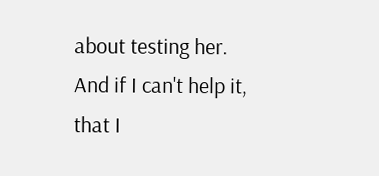about testing her. And if I can't help it, that I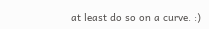at least do so on a curve. :)